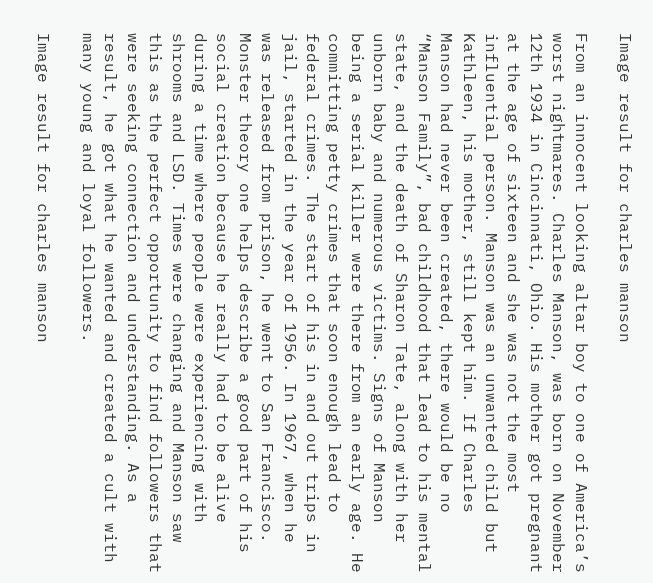Image result for charles manson

From an innocent looking altar boy to one of America’s worst nightmares. Charles Manson, was born on November 12th 1934 in Cincinnati, Ohio. His mother got pregnant at the age of sixteen and she was not the most influential person. Manson was an unwanted child but Kathleen, his mother, still kept him. If Charles Manson had never been created, there would be no “Manson Family”, bad childhood that lead to his mental state, and the death of Sharon Tate, along with her unborn baby and numerous victims. Signs of Manson being a serial killer were there from an early age. He committing petty crimes that soon enough lead to federal crimes. The start of his in and out trips in jail, started in the year of 1956. In 1967, when he was released from prison, he went to San Francisco. Monster theory one helps describe a good part of his social creation because he really had to be alive during a time where people were experiencing with shrooms and LSD. Times were changing and Manson saw this as the perfect opportunity to find followers that were seeking connection and understanding. As a result, he got what he wanted and created a cult with many young and loyal followers.

Image result for charles manson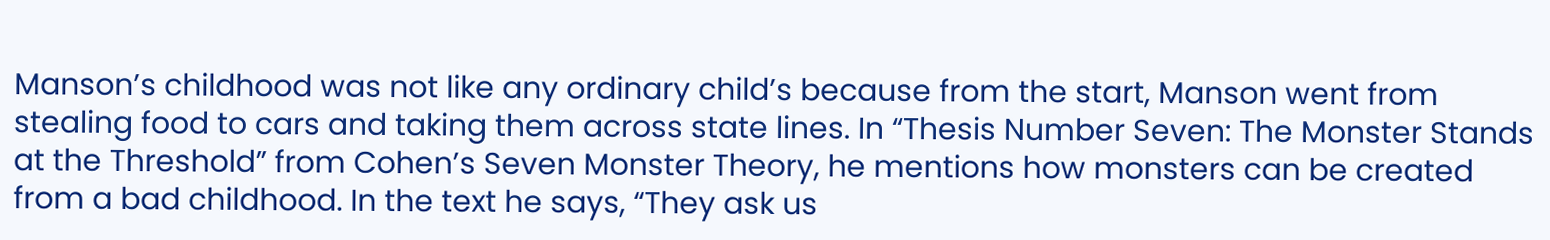Manson’s childhood was not like any ordinary child’s because from the start, Manson went from stealing food to cars and taking them across state lines. In “Thesis Number Seven: The Monster Stands at the Threshold” from Cohen’s Seven Monster Theory, he mentions how monsters can be created from a bad childhood. In the text he says, “They ask us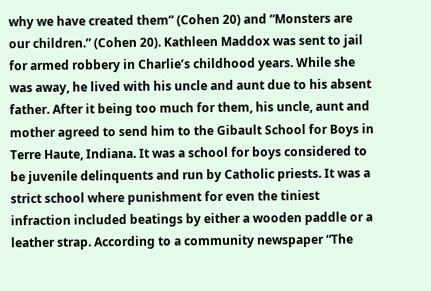why we have created them” (Cohen 20) and “Monsters are our children.” (Cohen 20). Kathleen Maddox was sent to jail for armed robbery in Charlie’s childhood years. While she was away, he lived with his uncle and aunt due to his absent father. After it being too much for them, his uncle, aunt and mother agreed to send him to the Gibault School for Boys in Terre Haute, Indiana. It was a school for boys considered to be juvenile delinquents and run by Catholic priests. It was a strict school where punishment for even the tiniest infraction included beatings by either a wooden paddle or a leather strap. According to a community newspaper “The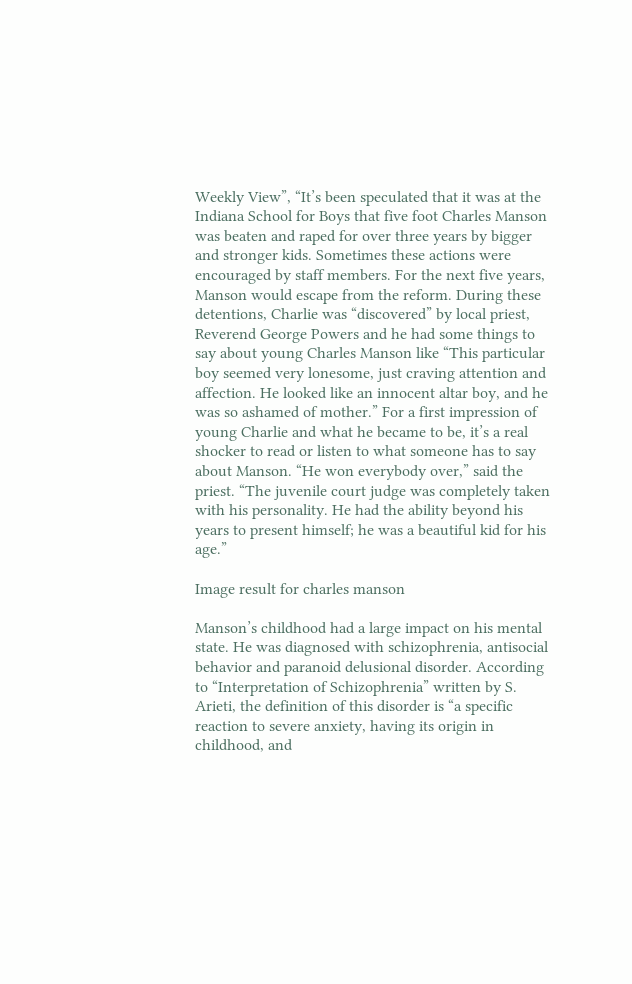Weekly View”, “It’s been speculated that it was at the Indiana School for Boys that five foot Charles Manson was beaten and raped for over three years by bigger and stronger kids. Sometimes these actions were encouraged by staff members. For the next five years, Manson would escape from the reform. During these detentions, Charlie was “discovered” by local priest, Reverend George Powers and he had some things to say about young Charles Manson like “This particular boy seemed very lonesome, just craving attention and affection. He looked like an innocent altar boy, and he was so ashamed of mother.” For a first impression of young Charlie and what he became to be, it’s a real shocker to read or listen to what someone has to say about Manson. “He won everybody over,” said the priest. “The juvenile court judge was completely taken with his personality. He had the ability beyond his years to present himself; he was a beautiful kid for his age.”

Image result for charles manson

Manson’s childhood had a large impact on his mental state. He was diagnosed with schizophrenia, antisocial behavior and paranoid delusional disorder. According to “Interpretation of Schizophrenia” written by S. Arieti, the definition of this disorder is “a specific reaction to severe anxiety, having its origin in childhood, and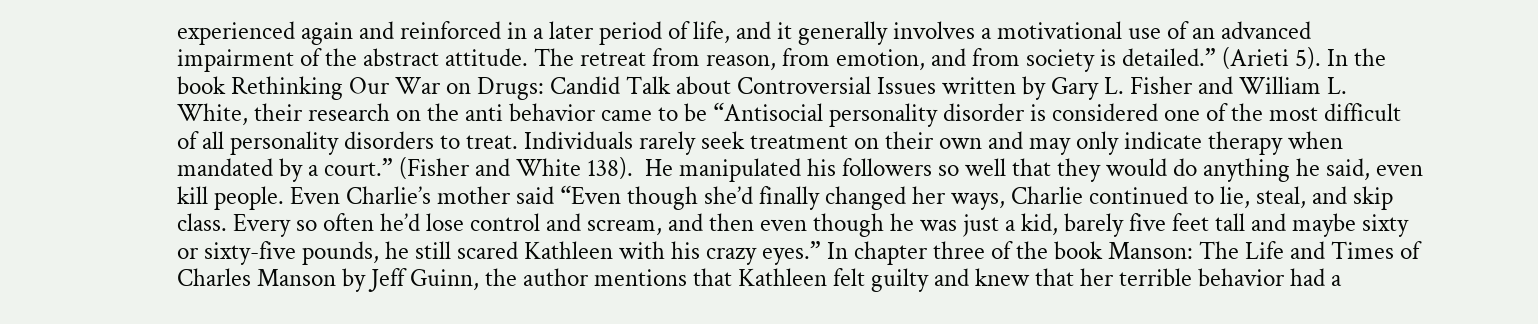experienced again and reinforced in a later period of life, and it generally involves a motivational use of an advanced impairment of the abstract attitude. The retreat from reason, from emotion, and from society is detailed.” (Arieti 5). In the book Rethinking Our War on Drugs: Candid Talk about Controversial Issues written by Gary L. Fisher and William L. White, their research on the anti behavior came to be “Antisocial personality disorder is considered one of the most difficult of all personality disorders to treat. Individuals rarely seek treatment on their own and may only indicate therapy when mandated by a court.” (Fisher and White 138).  He manipulated his followers so well that they would do anything he said, even kill people. Even Charlie’s mother said “Even though she’d finally changed her ways, Charlie continued to lie, steal, and skip class. Every so often he’d lose control and scream, and then even though he was just a kid, barely five feet tall and maybe sixty or sixty-five pounds, he still scared Kathleen with his crazy eyes.” In chapter three of the book Manson: The Life and Times of Charles Manson by Jeff Guinn, the author mentions that Kathleen felt guilty and knew that her terrible behavior had a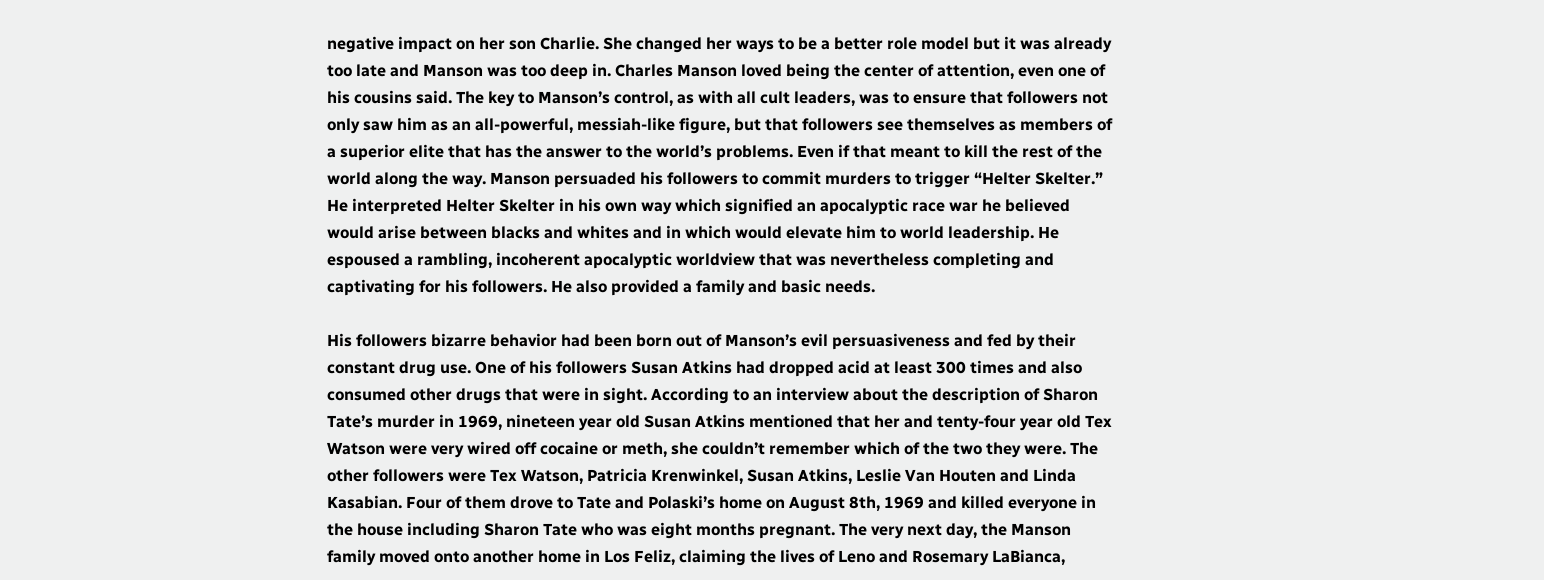negative impact on her son Charlie. She changed her ways to be a better role model but it was already too late and Manson was too deep in. Charles Manson loved being the center of attention, even one of his cousins said. The key to Manson’s control, as with all cult leaders, was to ensure that followers not only saw him as an all-powerful, messiah-like figure, but that followers see themselves as members of a superior elite that has the answer to the world’s problems. Even if that meant to kill the rest of the world along the way. Manson persuaded his followers to commit murders to trigger “Helter Skelter.” He interpreted Helter Skelter in his own way which signified an apocalyptic race war he believed would arise between blacks and whites and in which would elevate him to world leadership. He espoused a rambling, incoherent apocalyptic worldview that was nevertheless completing and captivating for his followers. He also provided a family and basic needs.

His followers bizarre behavior had been born out of Manson’s evil persuasiveness and fed by their constant drug use. One of his followers Susan Atkins had dropped acid at least 300 times and also consumed other drugs that were in sight. According to an interview about the description of Sharon Tate’s murder in 1969, nineteen year old Susan Atkins mentioned that her and tenty-four year old Tex Watson were very wired off cocaine or meth, she couldn’t remember which of the two they were. The other followers were Tex Watson, Patricia Krenwinkel, Susan Atkins, Leslie Van Houten and Linda Kasabian. Four of them drove to Tate and Polaski’s home on August 8th, 1969 and killed everyone in the house including Sharon Tate who was eight months pregnant. The very next day, the Manson family moved onto another home in Los Feliz, claiming the lives of Leno and Rosemary LaBianca,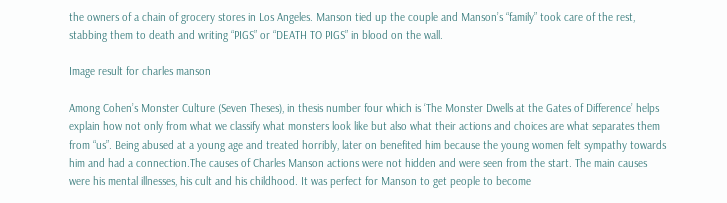the owners of a chain of grocery stores in Los Angeles. Manson tied up the couple and Manson’s “family” took care of the rest, stabbing them to death and writing “PIGS” or “DEATH TO PIGS” in blood on the wall.

Image result for charles manson

Among Cohen’s Monster Culture (Seven Theses), in thesis number four which is ‘The Monster Dwells at the Gates of Difference’ helps explain how not only from what we classify what monsters look like but also what their actions and choices are what separates them from “us”. Being abused at a young age and treated horribly, later on benefited him because the young women felt sympathy towards him and had a connection.The causes of Charles Manson actions were not hidden and were seen from the start. The main causes were his mental illnesses, his cult and his childhood. It was perfect for Manson to get people to become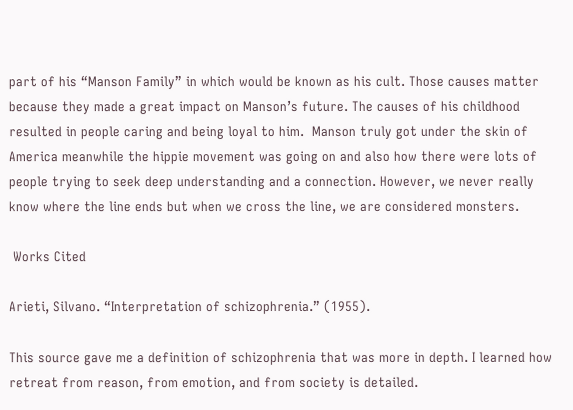part of his “Manson Family” in which would be known as his cult. Those causes matter because they made a great impact on Manson’s future. The causes of his childhood resulted in people caring and being loyal to him.  Manson truly got under the skin of America meanwhile the hippie movement was going on and also how there were lots of people trying to seek deep understanding and a connection. However, we never really know where the line ends but when we cross the line, we are considered monsters.

 Works Cited

Arieti, Silvano. “Interpretation of schizophrenia.” (1955).

This source gave me a definition of schizophrenia that was more in depth. I learned how retreat from reason, from emotion, and from society is detailed.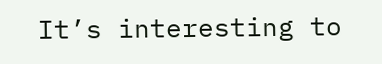It’s interesting to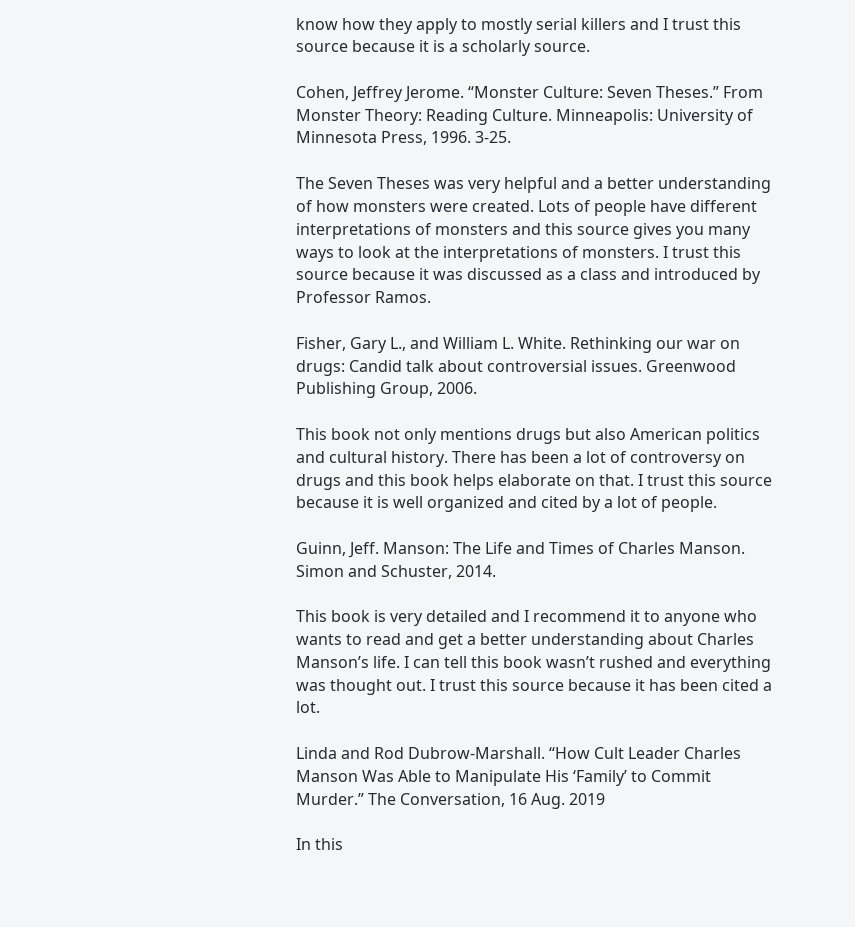know how they apply to mostly serial killers and I trust this source because it is a scholarly source.

Cohen, Jeffrey Jerome. “Monster Culture: Seven Theses.” From Monster Theory: Reading Culture. Minneapolis: University of Minnesota Press, 1996. 3-25.

The Seven Theses was very helpful and a better understanding of how monsters were created. Lots of people have different interpretations of monsters and this source gives you many ways to look at the interpretations of monsters. I trust this source because it was discussed as a class and introduced by Professor Ramos.

Fisher, Gary L., and William L. White. Rethinking our war on drugs: Candid talk about controversial issues. Greenwood Publishing Group, 2006.

This book not only mentions drugs but also American politics and cultural history. There has been a lot of controversy on drugs and this book helps elaborate on that. I trust this source because it is well organized and cited by a lot of people.

Guinn, Jeff. Manson: The Life and Times of Charles Manson. Simon and Schuster, 2014.

This book is very detailed and I recommend it to anyone who wants to read and get a better understanding about Charles Manson’s life. I can tell this book wasn’t rushed and everything was thought out. I trust this source because it has been cited a lot.

Linda and Rod Dubrow-Marshall. “How Cult Leader Charles Manson Was Able to Manipulate His ‘Family’ to Commit Murder.” The Conversation, 16 Aug. 2019

In this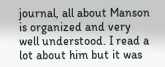journal, all about Manson is organized and very well understood. I read a lot about him but it was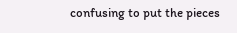confusing to put the pieces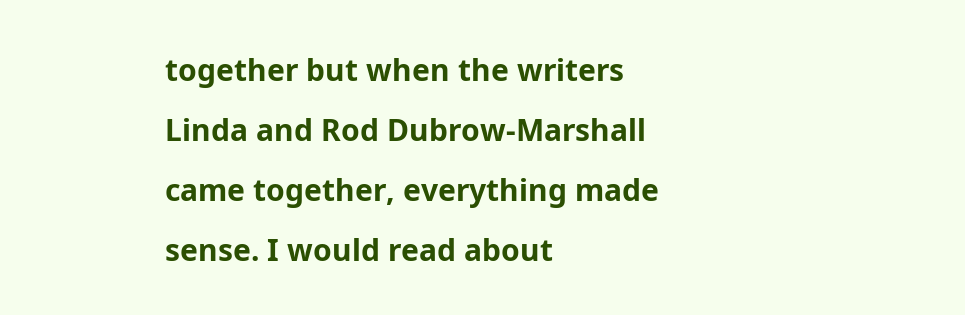together but when the writers Linda and Rod Dubrow-Marshall came together, everything made sense. I would read about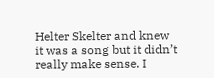Helter Skelter and knew it was a song but it didn’t really make sense. I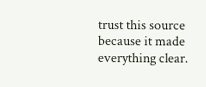trust this source because it made everything clear.